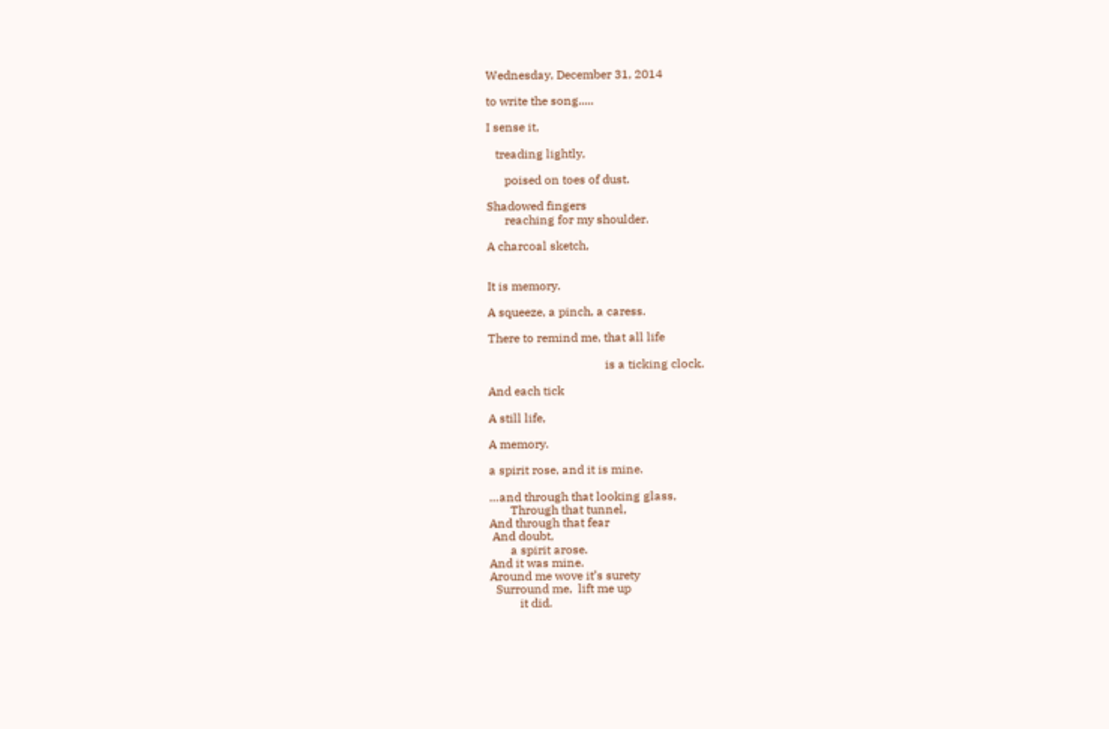Wednesday, December 31, 2014

to write the song.....

I sense it,

   treading lightly,

      poised on toes of dust.

Shadowed fingers
      reaching for my shoulder.

A charcoal sketch,


It is memory.

A squeeze, a pinch, a caress.

There to remind me, that all life

                                       is a ticking clock.

And each tick

A still life,

A memory.

a spirit rose, and it is mine.

…and through that looking glass,
       Through that tunnel,
And through that fear
 And doubt,
       a spirit arose.
And it was mine.
Around me wove it’s surety
  Surround me,  lift me up
          it did.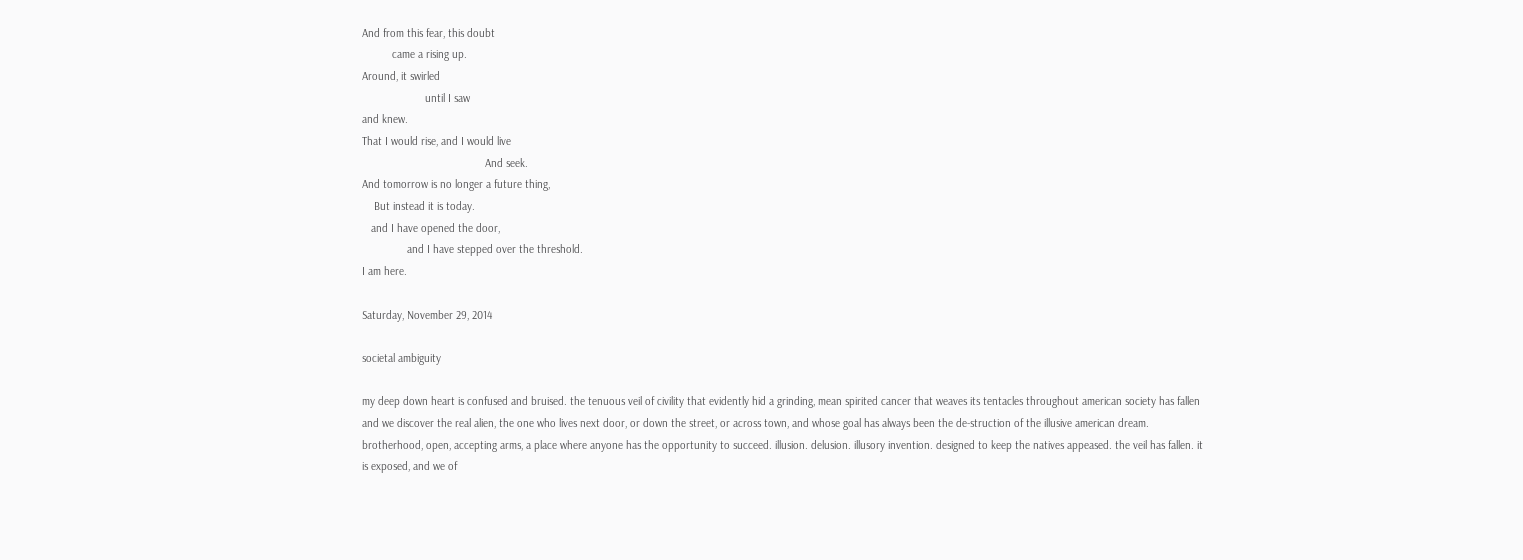And from this fear, this doubt
          came a rising up.
Around, it swirled
                     until I saw
and knew.
That I would rise, and I would live
                                         And seek.
And tomorrow is no longer a future thing,
    But instead it is today.
   and I have opened the door,
               and I have stepped over the threshold.
I am here.

Saturday, November 29, 2014

societal ambiguity

my deep down heart is confused and bruised. the tenuous veil of civility that evidently hid a grinding, mean spirited cancer that weaves its tentacles throughout american society has fallen and we discover the real alien, the one who lives next door, or down the street, or across town, and whose goal has always been the de-struction of the illusive american dream. brotherhood, open, accepting arms, a place where anyone has the opportunity to succeed. illusion. delusion. illusory invention. designed to keep the natives appeased. the veil has fallen. it is exposed, and we of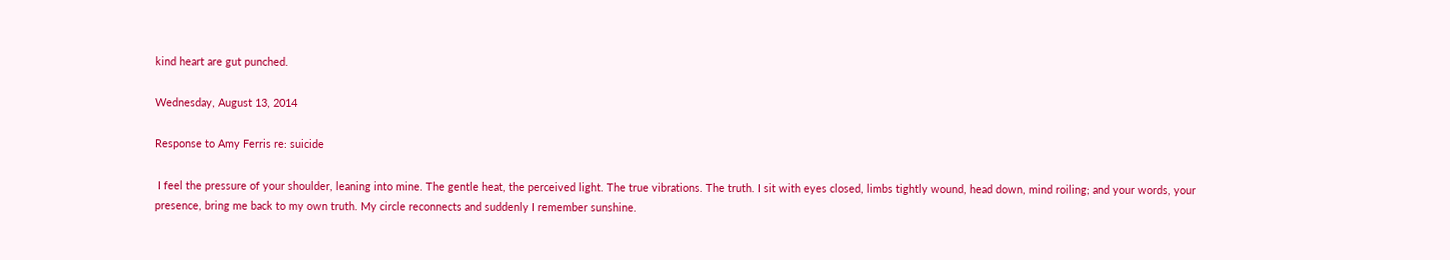kind heart are gut punched.

Wednesday, August 13, 2014

Response to Amy Ferris re: suicide

 I feel the pressure of your shoulder, leaning into mine. The gentle heat, the perceived light. The true vibrations. The truth. I sit with eyes closed, limbs tightly wound, head down, mind roiling; and your words, your presence, bring me back to my own truth. My circle reconnects and suddenly I remember sunshine.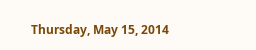Thursday, May 15, 2014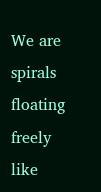We are spirals
floating freely
like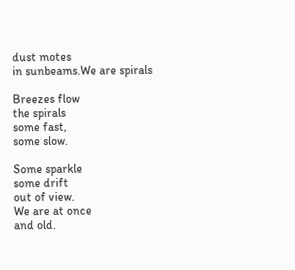dust motes
in sunbeams.We are spirals

Breezes flow
the spirals
some fast,
some slow.

Some sparkle
some drift
out of view.
We are at once
and old.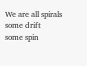We are all spirals
some drift
some spin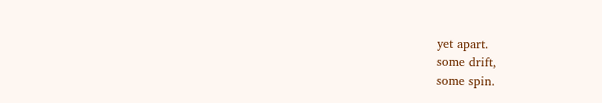yet apart.
some drift,
some spin.